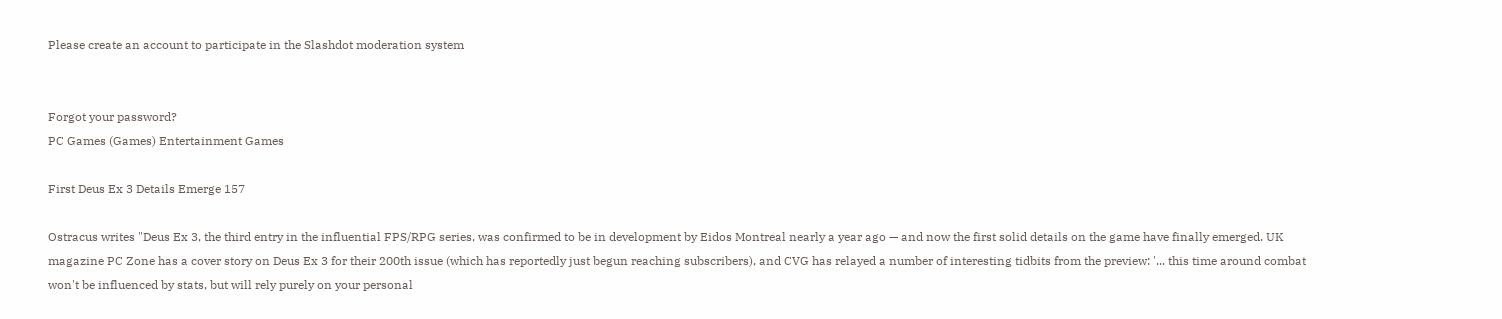Please create an account to participate in the Slashdot moderation system


Forgot your password?
PC Games (Games) Entertainment Games

First Deus Ex 3 Details Emerge 157

Ostracus writes "Deus Ex 3, the third entry in the influential FPS/RPG series, was confirmed to be in development by Eidos Montreal nearly a year ago — and now the first solid details on the game have finally emerged. UK magazine PC Zone has a cover story on Deus Ex 3 for their 200th issue (which has reportedly just begun reaching subscribers), and CVG has relayed a number of interesting tidbits from the preview: '... this time around combat won't be influenced by stats, but will rely purely on your personal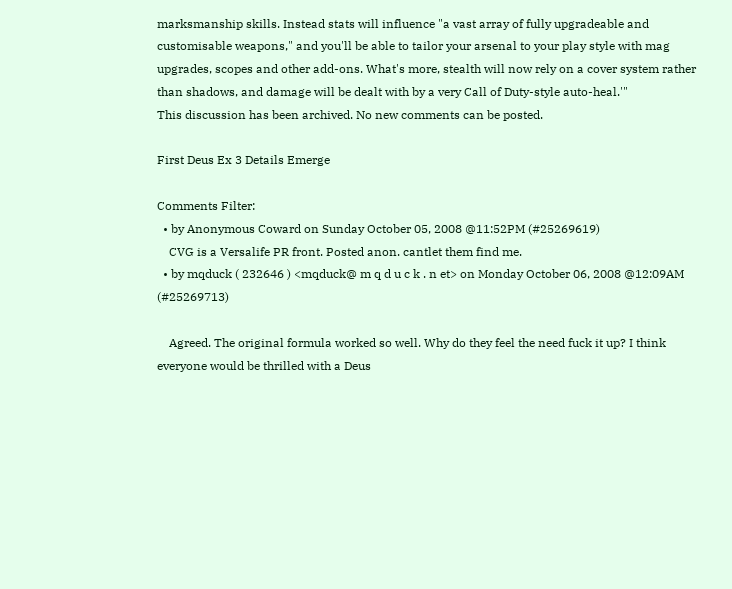marksmanship skills. Instead stats will influence "a vast array of fully upgradeable and customisable weapons," and you'll be able to tailor your arsenal to your play style with mag upgrades, scopes and other add-ons. What's more, stealth will now rely on a cover system rather than shadows, and damage will be dealt with by a very Call of Duty-style auto-heal.'"
This discussion has been archived. No new comments can be posted.

First Deus Ex 3 Details Emerge

Comments Filter:
  • by Anonymous Coward on Sunday October 05, 2008 @11:52PM (#25269619)
    CVG is a Versalife PR front. Posted anon. cantlet them find me.
  • by mqduck ( 232646 ) <mqduck@ m q d u c k . n et> on Monday October 06, 2008 @12:09AM (#25269713)

    Agreed. The original formula worked so well. Why do they feel the need fuck it up? I think everyone would be thrilled with a Deus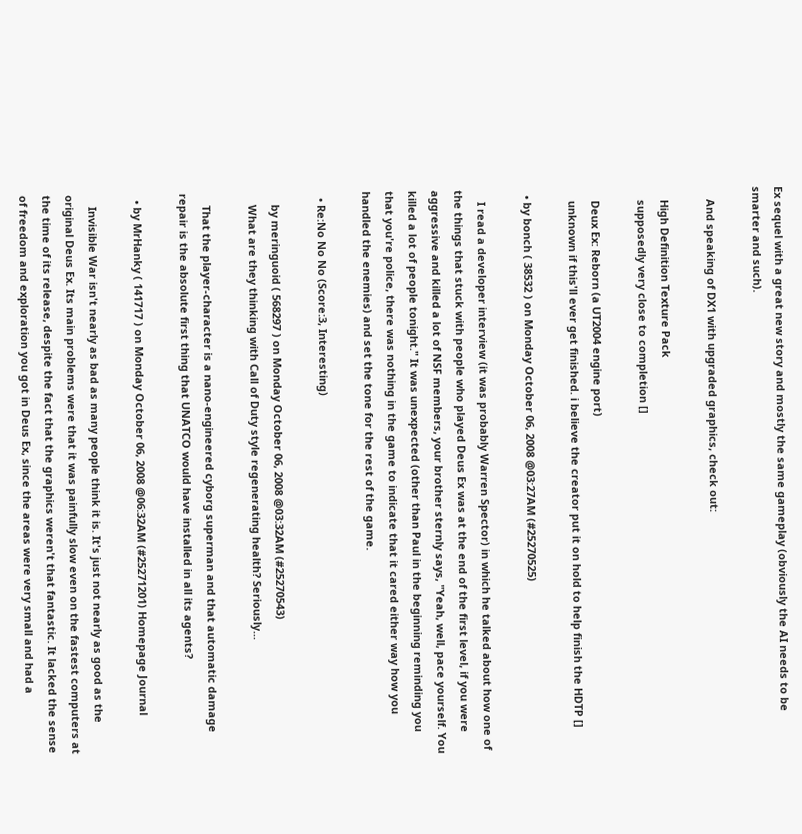Ex sequel with a great new story and mostly the same gameplay (obviously the AI needs to be smarter and such).

    And speaking of DX1 with upgraded graphics, check out:

    High Definition Texture Pack
    supposedly very close to completion []

    Deux Ex: Reborn (a UT2004 engine port)
    unknown if this'll ever get finished. i believe the creator put it on hold to help finish the HDTP []

  • by bonch ( 38532 ) on Monday October 06, 2008 @03:27AM (#25270525)

    I read a developer interview (it was probably Warren Spector) in which he talked about how one of the things that stuck with people who played Deus Ex was at the end of the first level, if you were aggressive and killed a lot of NSF members, your brother sternly says, "Yeah, well, pace yourself. You killed a lot of people tonight." It was unexpected (other than Paul in the beginning reminding you that you're police, there was nothing in the game to indicate that it cared either way how you handled the enemies) and set the tone for the rest of the game.

  • Re:No No No (Score:3, Interesting)

    by meringuoid ( 568297 ) on Monday October 06, 2008 @03:32AM (#25270543)
    What are they thinking with Call of Duty style regenerating health? Seriously...

    That the player-character is a nano-engineered cyborg superman and that automatic damage repair is the absolute first thing that UNATCO would have installed in all its agents?

  • by MrHanky ( 141717 ) on Monday October 06, 2008 @06:32AM (#25271201) Homepage Journal

    Invisible War isn't nearly as bad as many people think it is. It's just not nearly as good as the original Deus Ex. Its main problems were that it was painfully slow even on the fastest computers at the time of its release, despite the fact that the graphics weren't that fantastic. It lacked the sense of freedom and exploration you got in Deus Ex, since the areas were very small and had a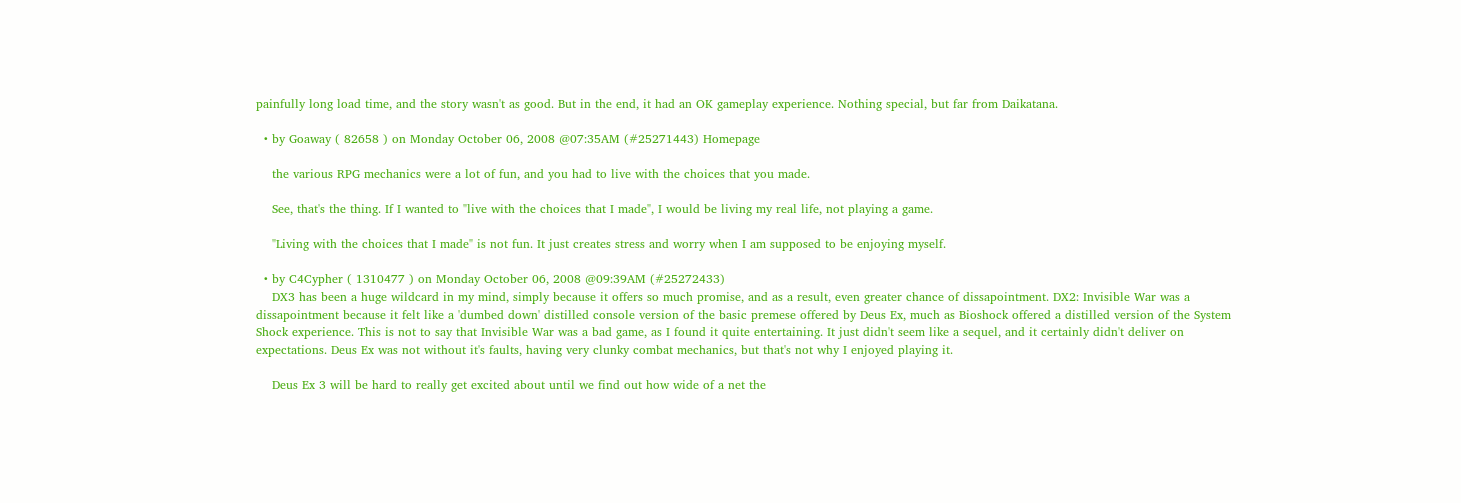painfully long load time, and the story wasn't as good. But in the end, it had an OK gameplay experience. Nothing special, but far from Daikatana.

  • by Goaway ( 82658 ) on Monday October 06, 2008 @07:35AM (#25271443) Homepage

    the various RPG mechanics were a lot of fun, and you had to live with the choices that you made.

    See, that's the thing. If I wanted to "live with the choices that I made", I would be living my real life, not playing a game.

    "Living with the choices that I made" is not fun. It just creates stress and worry when I am supposed to be enjoying myself.

  • by C4Cypher ( 1310477 ) on Monday October 06, 2008 @09:39AM (#25272433)
    DX3 has been a huge wildcard in my mind, simply because it offers so much promise, and as a result, even greater chance of dissapointment. DX2: Invisible War was a dissapointment because it felt like a 'dumbed down' distilled console version of the basic premese offered by Deus Ex, much as Bioshock offered a distilled version of the System Shock experience. This is not to say that Invisible War was a bad game, as I found it quite entertaining. It just didn't seem like a sequel, and it certainly didn't deliver on expectations. Deus Ex was not without it's faults, having very clunky combat mechanics, but that's not why I enjoyed playing it.

    Deus Ex 3 will be hard to really get excited about until we find out how wide of a net the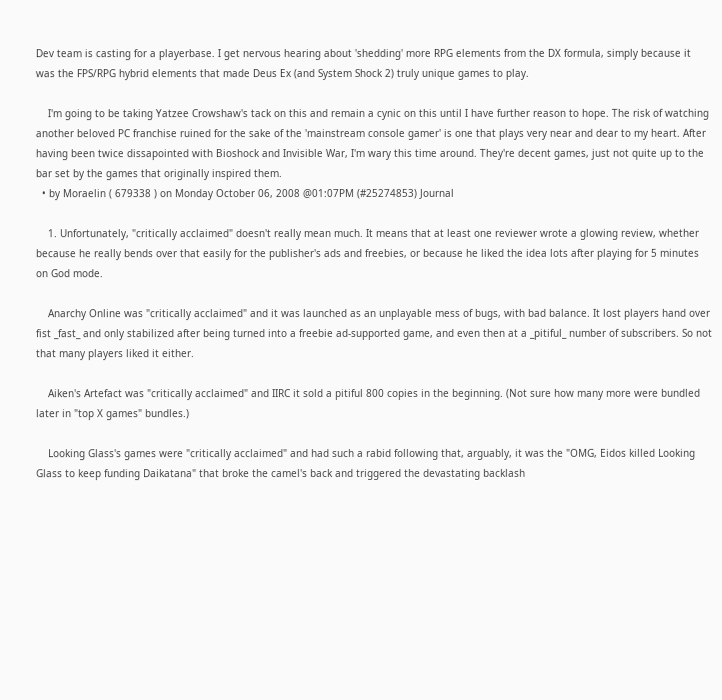Dev team is casting for a playerbase. I get nervous hearing about 'shedding' more RPG elements from the DX formula, simply because it was the FPS/RPG hybrid elements that made Deus Ex (and System Shock 2) truly unique games to play.

    I'm going to be taking Yatzee Crowshaw's tack on this and remain a cynic on this until I have further reason to hope. The risk of watching another beloved PC franchise ruined for the sake of the 'mainstream console gamer' is one that plays very near and dear to my heart. After having been twice dissapointed with Bioshock and Invisible War, I'm wary this time around. They're decent games, just not quite up to the bar set by the games that originally inspired them.
  • by Moraelin ( 679338 ) on Monday October 06, 2008 @01:07PM (#25274853) Journal

    1. Unfortunately, "critically acclaimed" doesn't really mean much. It means that at least one reviewer wrote a glowing review, whether because he really bends over that easily for the publisher's ads and freebies, or because he liked the idea lots after playing for 5 minutes on God mode.

    Anarchy Online was "critically acclaimed" and it was launched as an unplayable mess of bugs, with bad balance. It lost players hand over fist _fast_ and only stabilized after being turned into a freebie ad-supported game, and even then at a _pitiful_ number of subscribers. So not that many players liked it either.

    Aiken's Artefact was "critically acclaimed" and IIRC it sold a pitiful 800 copies in the beginning. (Not sure how many more were bundled later in "top X games" bundles.)

    Looking Glass's games were "critically acclaimed" and had such a rabid following that, arguably, it was the "OMG, Eidos killed Looking Glass to keep funding Daikatana" that broke the camel's back and triggered the devastating backlash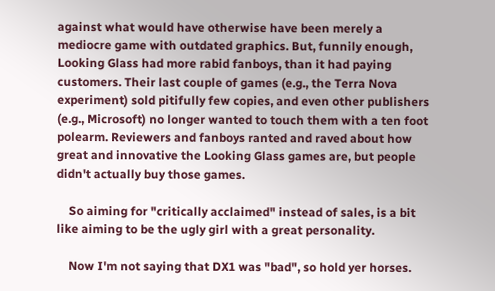against what would have otherwise have been merely a mediocre game with outdated graphics. But, funnily enough, Looking Glass had more rabid fanboys, than it had paying customers. Their last couple of games (e.g., the Terra Nova experiment) sold pitifully few copies, and even other publishers (e.g., Microsoft) no longer wanted to touch them with a ten foot polearm. Reviewers and fanboys ranted and raved about how great and innovative the Looking Glass games are, but people didn't actually buy those games.

    So aiming for "critically acclaimed" instead of sales, is a bit like aiming to be the ugly girl with a great personality.

    Now I'm not saying that DX1 was "bad", so hold yer horses.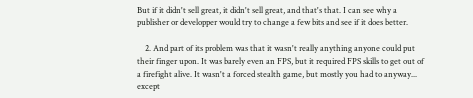But if it didn't sell great, it didn't sell great, and that's that. I can see why a publisher or developper would try to change a few bits and see if it does better.

    2. And part of its problem was that it wasn't really anything anyone could put their finger upon. It was barely even an FPS, but it required FPS skills to get out of a firefight alive. It wasn't a forced stealth game, but mostly you had to anyway... except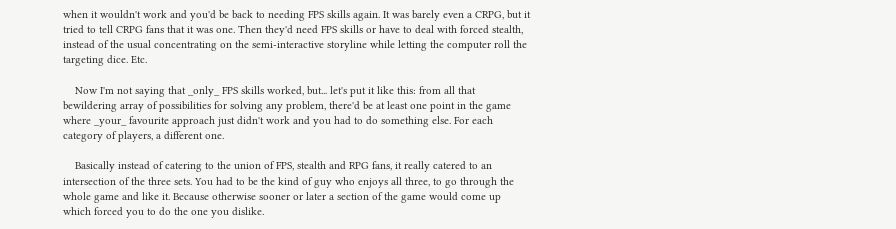when it wouldn't work and you'd be back to needing FPS skills again. It was barely even a CRPG, but it tried to tell CRPG fans that it was one. Then they'd need FPS skills or have to deal with forced stealth, instead of the usual concentrating on the semi-interactive storyline while letting the computer roll the targeting dice. Etc.

    Now I'm not saying that _only_ FPS skills worked, but... let's put it like this: from all that bewildering array of possibilities for solving any problem, there'd be at least one point in the game where _your_ favourite approach just didn't work and you had to do something else. For each category of players, a different one.

    Basically instead of catering to the union of FPS, stealth and RPG fans, it really catered to an intersection of the three sets. You had to be the kind of guy who enjoys all three, to go through the whole game and like it. Because otherwise sooner or later a section of the game would come up which forced you to do the one you dislike.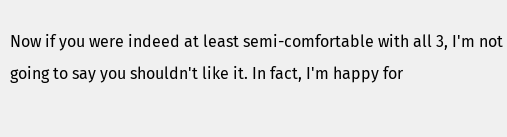Now if you were indeed at least semi-comfortable with all 3, I'm not going to say you shouldn't like it. In fact, I'm happy for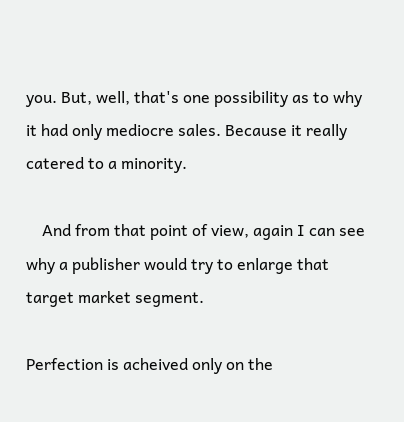you. But, well, that's one possibility as to why it had only mediocre sales. Because it really catered to a minority.

    And from that point of view, again I can see why a publisher would try to enlarge that target market segment.

Perfection is acheived only on the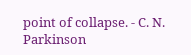point of collapse. - C. N. Parkinson